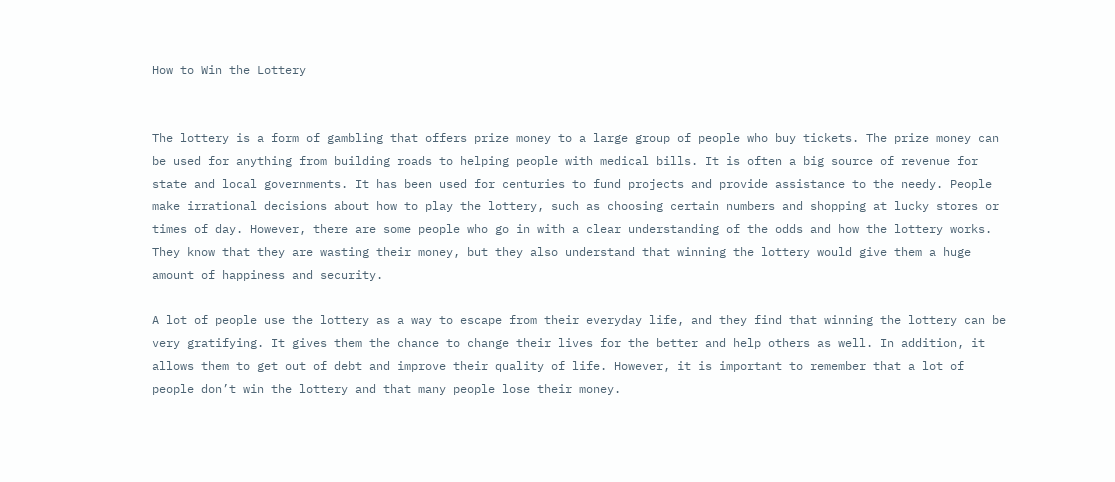How to Win the Lottery


The lottery is a form of gambling that offers prize money to a large group of people who buy tickets. The prize money can be used for anything from building roads to helping people with medical bills. It is often a big source of revenue for state and local governments. It has been used for centuries to fund projects and provide assistance to the needy. People make irrational decisions about how to play the lottery, such as choosing certain numbers and shopping at lucky stores or times of day. However, there are some people who go in with a clear understanding of the odds and how the lottery works. They know that they are wasting their money, but they also understand that winning the lottery would give them a huge amount of happiness and security.

A lot of people use the lottery as a way to escape from their everyday life, and they find that winning the lottery can be very gratifying. It gives them the chance to change their lives for the better and help others as well. In addition, it allows them to get out of debt and improve their quality of life. However, it is important to remember that a lot of people don’t win the lottery and that many people lose their money.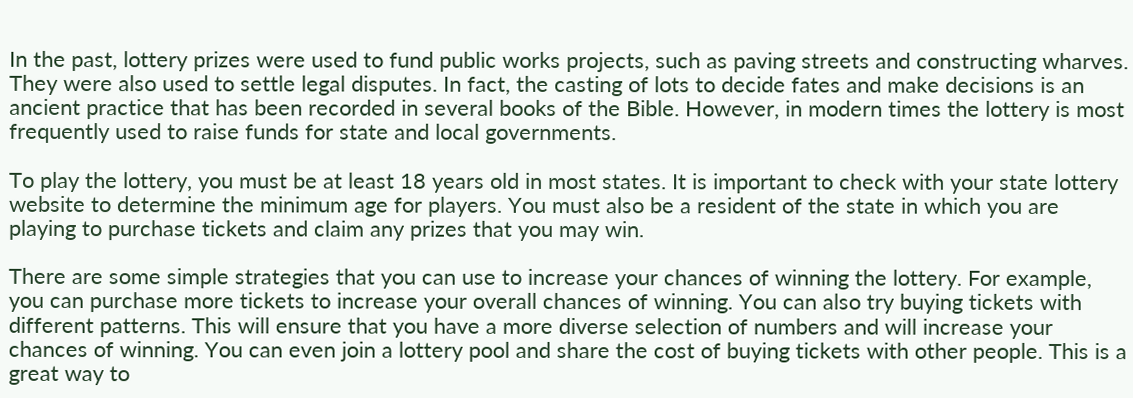In the past, lottery prizes were used to fund public works projects, such as paving streets and constructing wharves. They were also used to settle legal disputes. In fact, the casting of lots to decide fates and make decisions is an ancient practice that has been recorded in several books of the Bible. However, in modern times the lottery is most frequently used to raise funds for state and local governments.

To play the lottery, you must be at least 18 years old in most states. It is important to check with your state lottery website to determine the minimum age for players. You must also be a resident of the state in which you are playing to purchase tickets and claim any prizes that you may win.

There are some simple strategies that you can use to increase your chances of winning the lottery. For example, you can purchase more tickets to increase your overall chances of winning. You can also try buying tickets with different patterns. This will ensure that you have a more diverse selection of numbers and will increase your chances of winning. You can even join a lottery pool and share the cost of buying tickets with other people. This is a great way to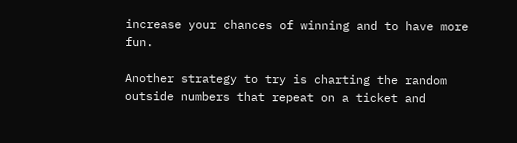increase your chances of winning and to have more fun.

Another strategy to try is charting the random outside numbers that repeat on a ticket and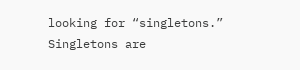looking for “singletons.” Singletons are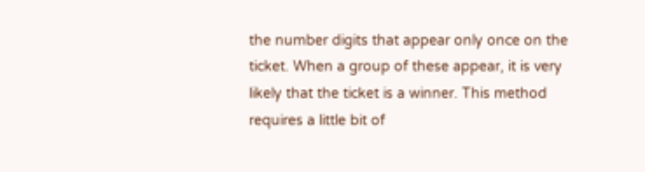the number digits that appear only once on the ticket. When a group of these appear, it is very likely that the ticket is a winner. This method requires a little bit of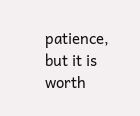patience, but it is worth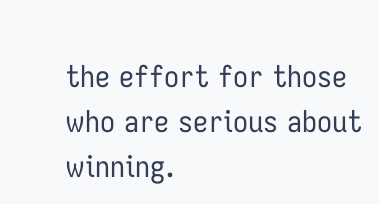the effort for those who are serious about winning.